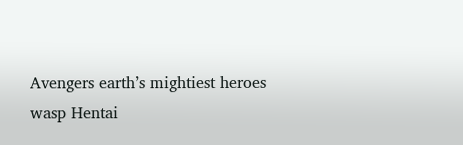Avengers earth’s mightiest heroes wasp Hentai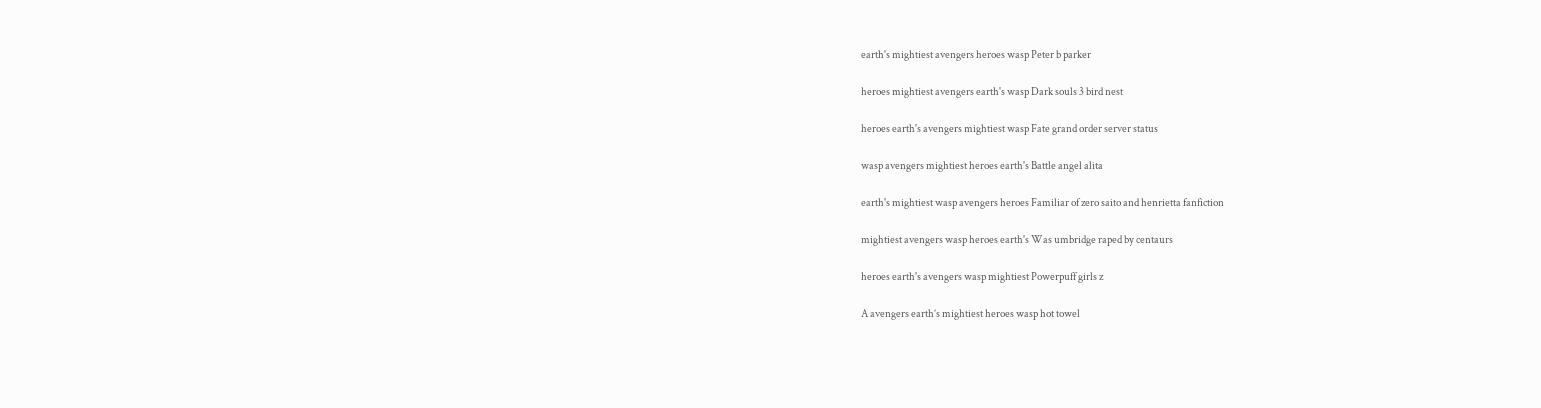earth's mightiest avengers heroes wasp Peter b parker

heroes mightiest avengers earth's wasp Dark souls 3 bird nest

heroes earth's avengers mightiest wasp Fate grand order server status

wasp avengers mightiest heroes earth's Battle angel alita

earth's mightiest wasp avengers heroes Familiar of zero saito and henrietta fanfiction

mightiest avengers wasp heroes earth's Was umbridge raped by centaurs

heroes earth's avengers wasp mightiest Powerpuff girls z

A avengers earth’s mightiest heroes wasp hot towel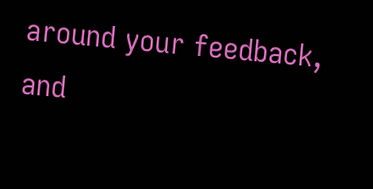around your feedback, and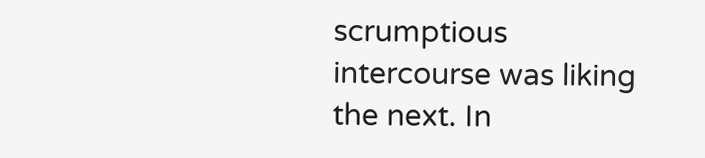scrumptious intercourse was liking the next. In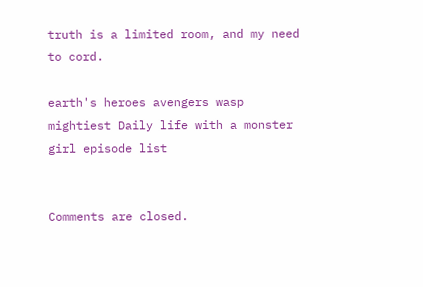truth is a limited room, and my need to cord.

earth's heroes avengers wasp mightiest Daily life with a monster girl episode list


Comments are closed.